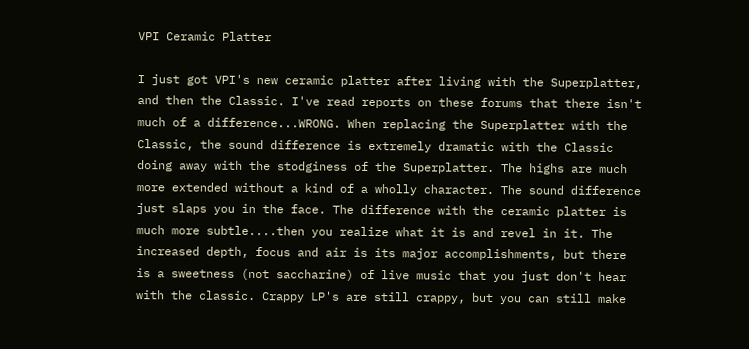VPI Ceramic Platter

I just got VPI's new ceramic platter after living with the Superplatter, and then the Classic. I've read reports on these forums that there isn't much of a difference...WRONG. When replacing the Superplatter with the Classic, the sound difference is extremely dramatic with the Classic doing away with the stodginess of the Superplatter. The highs are much more extended without a kind of a wholly character. The sound difference just slaps you in the face. The difference with the ceramic platter is much more subtle....then you realize what it is and revel in it. The increased depth, focus and air is its major accomplishments, but there is a sweetness (not saccharine) of live music that you just don't hear with the classic. Crappy LP's are still crappy, but you can still make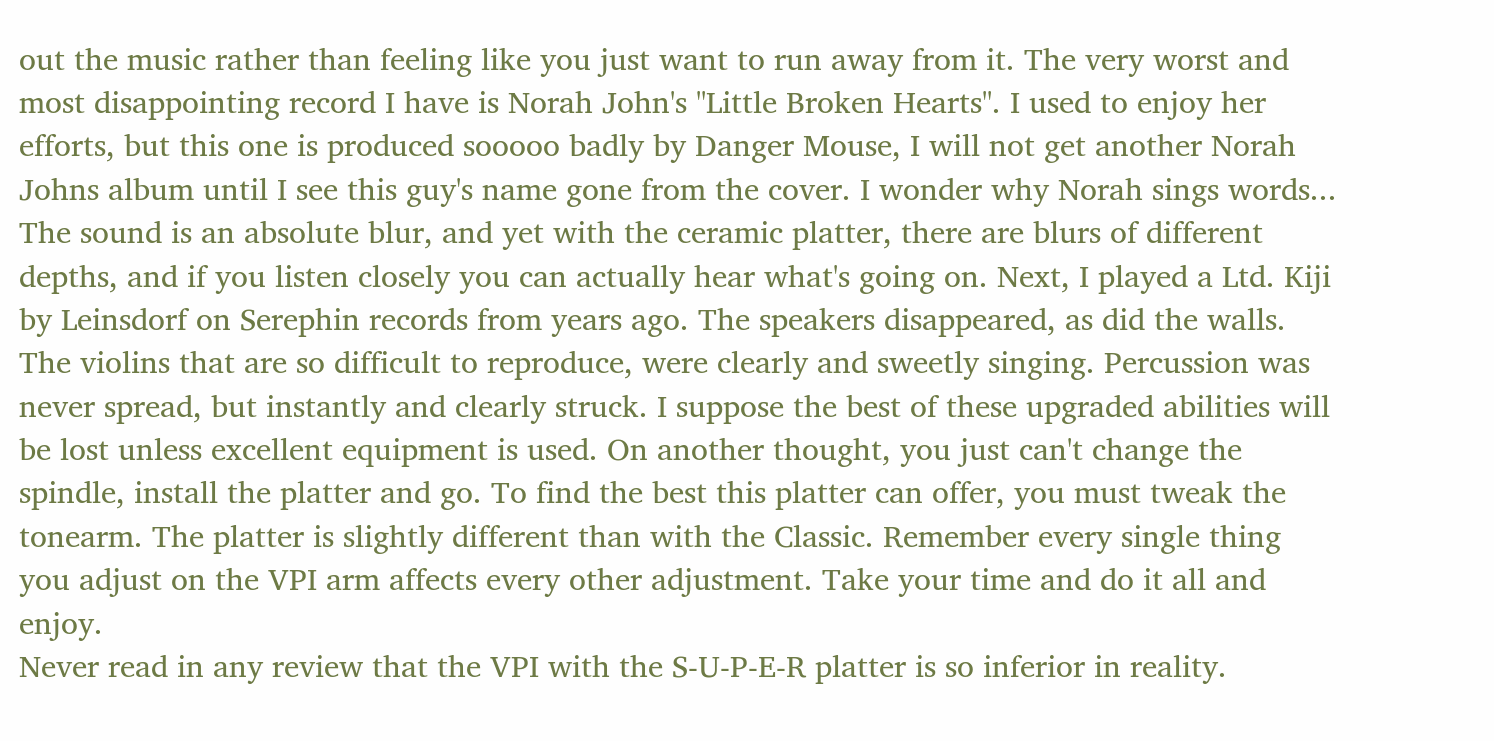out the music rather than feeling like you just want to run away from it. The very worst and most disappointing record I have is Norah John's "Little Broken Hearts". I used to enjoy her efforts, but this one is produced sooooo badly by Danger Mouse, I will not get another Norah Johns album until I see this guy's name gone from the cover. I wonder why Norah sings words... The sound is an absolute blur, and yet with the ceramic platter, there are blurs of different depths, and if you listen closely you can actually hear what's going on. Next, I played a Ltd. Kiji by Leinsdorf on Serephin records from years ago. The speakers disappeared, as did the walls. The violins that are so difficult to reproduce, were clearly and sweetly singing. Percussion was never spread, but instantly and clearly struck. I suppose the best of these upgraded abilities will be lost unless excellent equipment is used. On another thought, you just can't change the spindle, install the platter and go. To find the best this platter can offer, you must tweak the tonearm. The platter is slightly different than with the Classic. Remember every single thing you adjust on the VPI arm affects every other adjustment. Take your time and do it all and enjoy.
Never read in any review that the VPI with the S-U-P-E-R platter is so inferior in reality.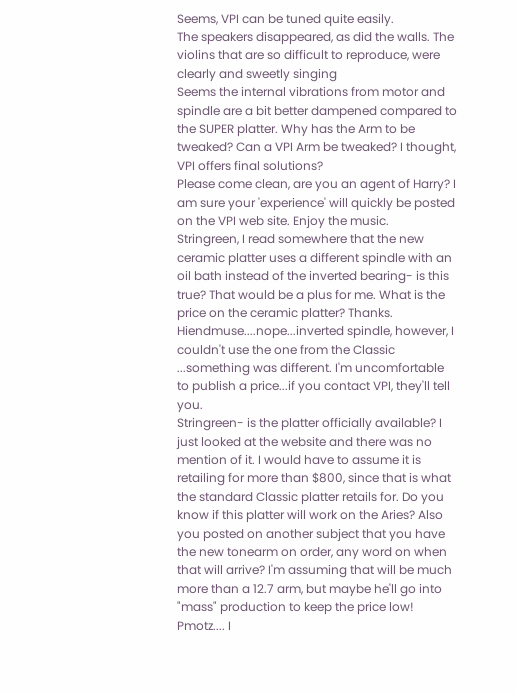Seems, VPI can be tuned quite easily.
The speakers disappeared, as did the walls. The violins that are so difficult to reproduce, were clearly and sweetly singing
Seems the internal vibrations from motor and spindle are a bit better dampened compared to the SUPER platter. Why has the Arm to be tweaked? Can a VPI Arm be tweaked? I thought, VPI offers final solutions?
Please come clean, are you an agent of Harry? I am sure your 'experience' will quickly be posted on the VPI web site. Enjoy the music.
Stringreen, I read somewhere that the new ceramic platter uses a different spindle with an oil bath instead of the inverted bearing- is this true? That would be a plus for me. What is the price on the ceramic platter? Thanks.
Hiendmuse....nope...inverted spindle, however, I couldn't use the one from the Classic ...something was different. I'm uncomfortable to publish a price...if you contact VPI, they'll tell you.
Stringreen- is the platter officially available? I just looked at the website and there was no mention of it. I would have to assume it is retailing for more than $800, since that is what the standard Classic platter retails for. Do you know if this platter will work on the Aries? Also you posted on another subject that you have the new tonearm on order, any word on when that will arrive? I'm assuming that will be much more than a 12.7 arm, but maybe he'll go into "mass" production to keep the price low!
Pmotz.... I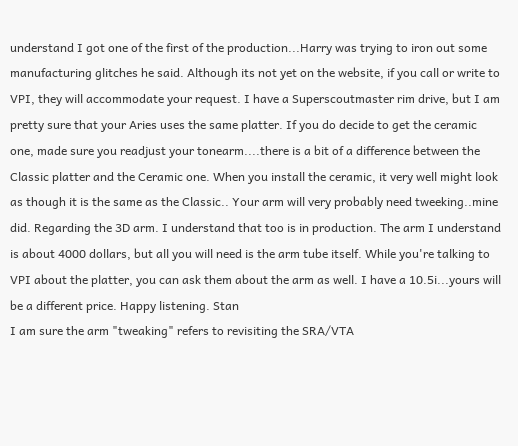understand I got one of the first of the production...Harry was trying to iron out some manufacturing glitches he said. Although its not yet on the website, if you call or write to VPI, they will accommodate your request. I have a Superscoutmaster rim drive, but I am pretty sure that your Aries uses the same platter. If you do decide to get the ceramic one, made sure you readjust your tonearm....there is a bit of a difference between the Classic platter and the Ceramic one. When you install the ceramic, it very well might look as though it is the same as the Classic.. Your arm will very probably need tweeking..mine did. Regarding the 3D arm. I understand that too is in production. The arm I understand is about 4000 dollars, but all you will need is the arm tube itself. While you're talking to VPI about the platter, you can ask them about the arm as well. I have a 10.5i...yours will be a different price. Happy listening. Stan
I am sure the arm "tweaking" refers to revisiting the SRA/VTA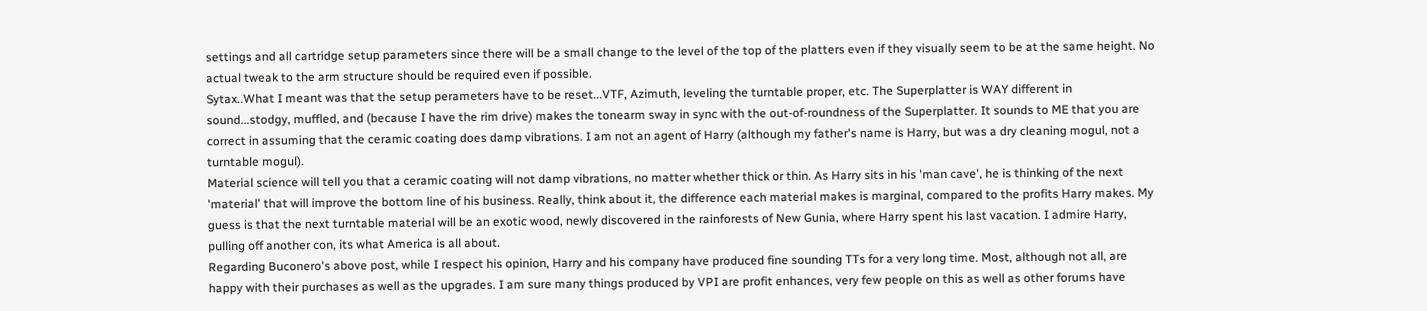settings and all cartridge setup parameters since there will be a small change to the level of the top of the platters even if they visually seem to be at the same height. No actual tweak to the arm structure should be required even if possible.
Sytax..What I meant was that the setup perameters have to be reset...VTF, Azimuth, leveling the turntable proper, etc. The Superplatter is WAY different in sound...stodgy, muffled, and (because I have the rim drive) makes the tonearm sway in sync with the out-of-roundness of the Superplatter. It sounds to ME that you are correct in assuming that the ceramic coating does damp vibrations. I am not an agent of Harry (although my father's name is Harry, but was a dry cleaning mogul, not a turntable mogul).
Material science will tell you that a ceramic coating will not damp vibrations, no matter whether thick or thin. As Harry sits in his 'man cave', he is thinking of the next 'material' that will improve the bottom line of his business. Really, think about it, the difference each material makes is marginal, compared to the profits Harry makes. My guess is that the next turntable material will be an exotic wood, newly discovered in the rainforests of New Gunia, where Harry spent his last vacation. I admire Harry, pulling off another con, its what America is all about.
Regarding Buconero's above post, while I respect his opinion, Harry and his company have produced fine sounding TTs for a very long time. Most, although not all, are happy with their purchases as well as the upgrades. I am sure many things produced by VPI are profit enhances, very few people on this as well as other forums have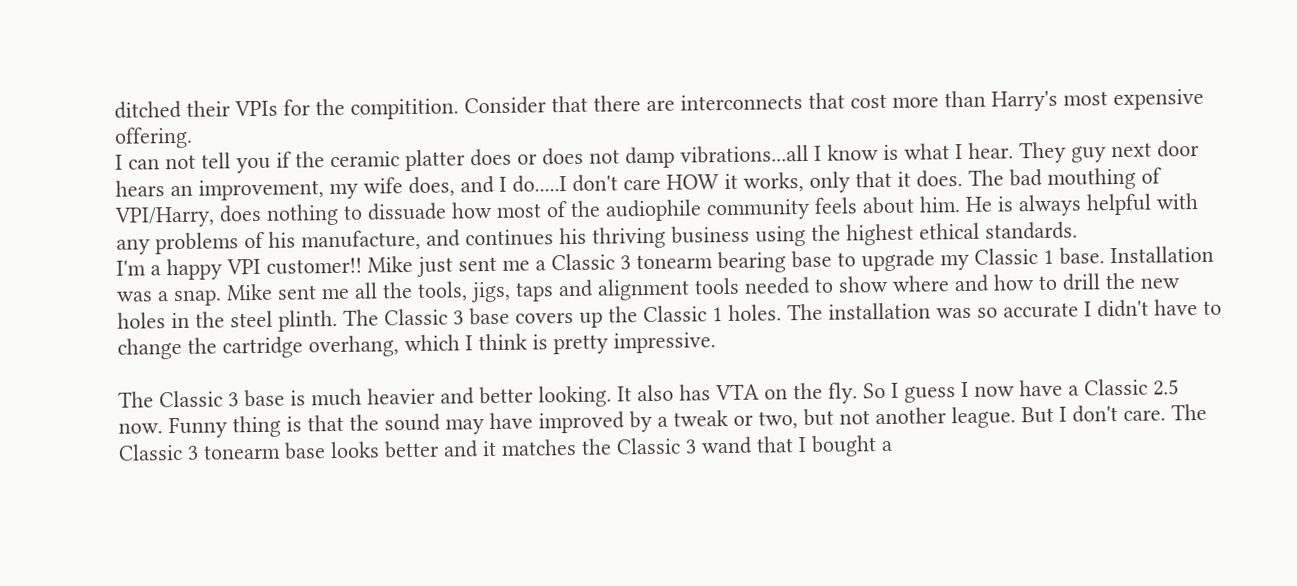ditched their VPIs for the compitition. Consider that there are interconnects that cost more than Harry's most expensive offering.
I can not tell you if the ceramic platter does or does not damp vibrations...all I know is what I hear. They guy next door hears an improvement, my wife does, and I do.....I don't care HOW it works, only that it does. The bad mouthing of VPI/Harry, does nothing to dissuade how most of the audiophile community feels about him. He is always helpful with any problems of his manufacture, and continues his thriving business using the highest ethical standards.
I'm a happy VPI customer!! Mike just sent me a Classic 3 tonearm bearing base to upgrade my Classic 1 base. Installation was a snap. Mike sent me all the tools, jigs, taps and alignment tools needed to show where and how to drill the new holes in the steel plinth. The Classic 3 base covers up the Classic 1 holes. The installation was so accurate I didn't have to change the cartridge overhang, which I think is pretty impressive.

The Classic 3 base is much heavier and better looking. It also has VTA on the fly. So I guess I now have a Classic 2.5 now. Funny thing is that the sound may have improved by a tweak or two, but not another league. But I don't care. The Classic 3 tonearm base looks better and it matches the Classic 3 wand that I bought a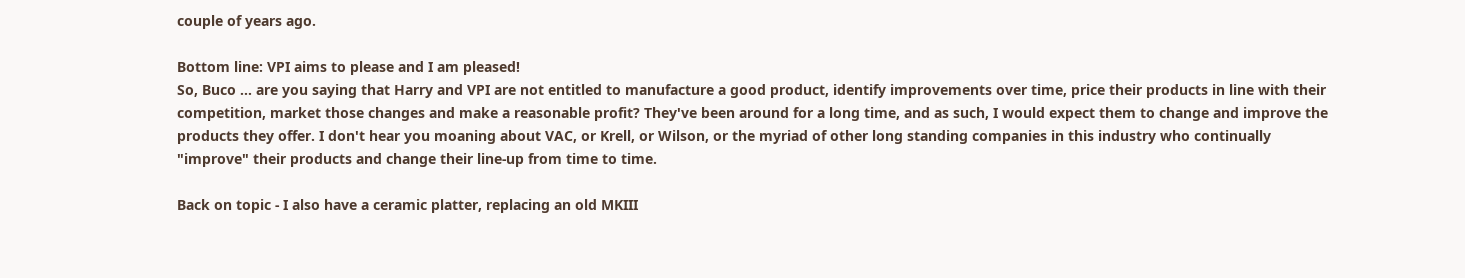couple of years ago.

Bottom line: VPI aims to please and I am pleased!
So, Buco ... are you saying that Harry and VPI are not entitled to manufacture a good product, identify improvements over time, price their products in line with their competition, market those changes and make a reasonable profit? They've been around for a long time, and as such, I would expect them to change and improve the products they offer. I don't hear you moaning about VAC, or Krell, or Wilson, or the myriad of other long standing companies in this industry who continually "improve" their products and change their line-up from time to time.

Back on topic - I also have a ceramic platter, replacing an old MKIII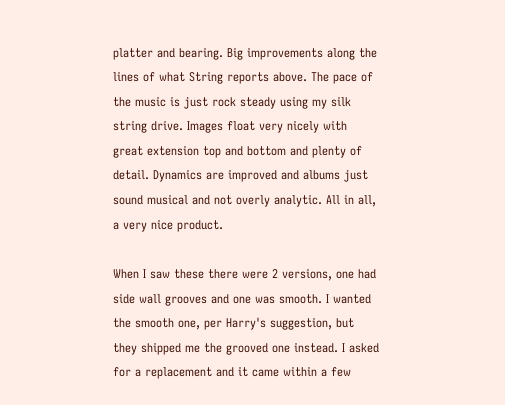platter and bearing. Big improvements along the lines of what String reports above. The pace of the music is just rock steady using my silk string drive. Images float very nicely with great extension top and bottom and plenty of detail. Dynamics are improved and albums just sound musical and not overly analytic. All in all, a very nice product.

When I saw these there were 2 versions, one had side wall grooves and one was smooth. I wanted the smooth one, per Harry's suggestion, but they shipped me the grooved one instead. I asked for a replacement and it came within a few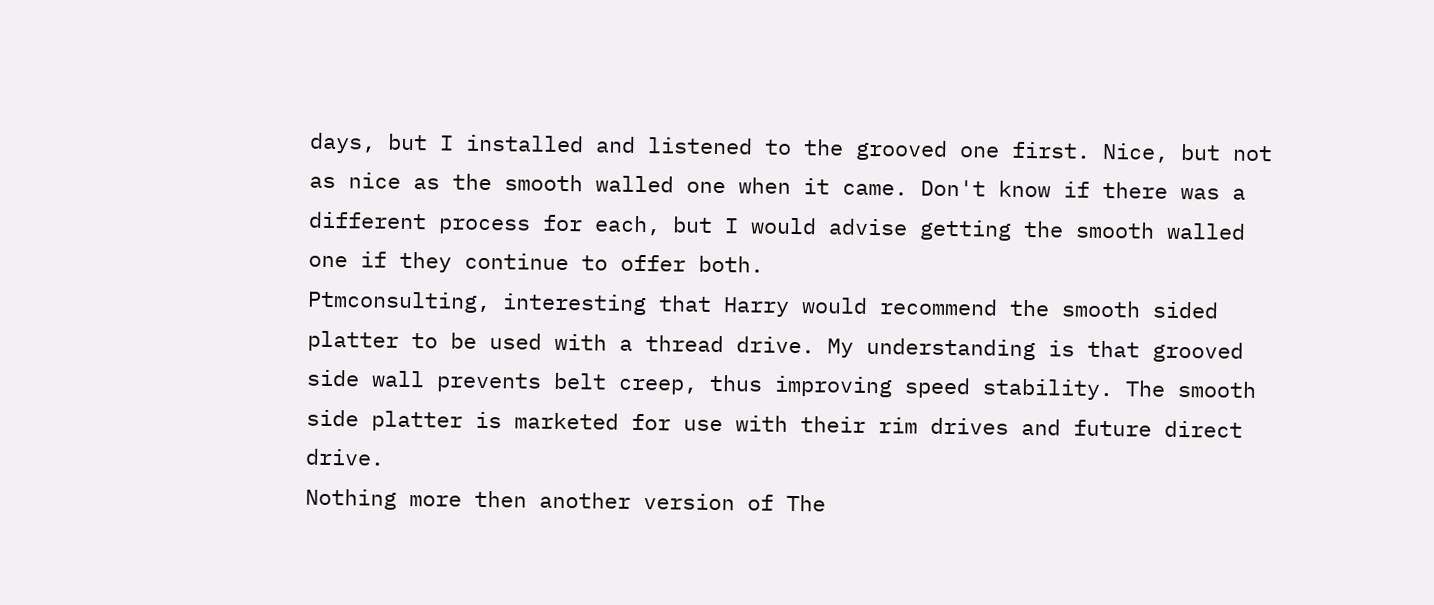days, but I installed and listened to the grooved one first. Nice, but not as nice as the smooth walled one when it came. Don't know if there was a different process for each, but I would advise getting the smooth walled one if they continue to offer both.
Ptmconsulting, interesting that Harry would recommend the smooth sided platter to be used with a thread drive. My understanding is that grooved side wall prevents belt creep, thus improving speed stability. The smooth side platter is marketed for use with their rim drives and future direct drive.
Nothing more then another version of The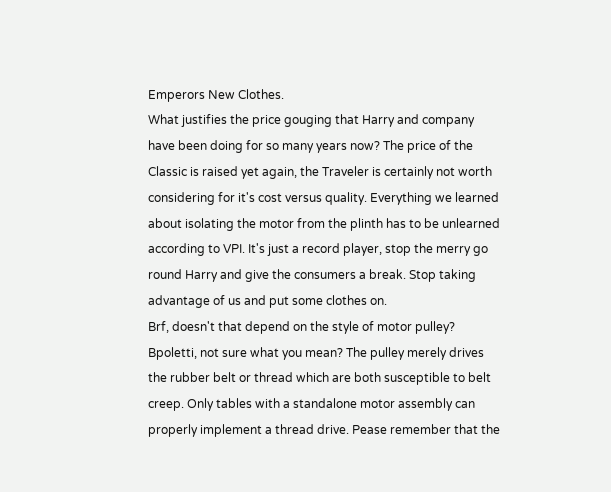Emperors New Clothes.
What justifies the price gouging that Harry and company have been doing for so many years now? The price of the Classic is raised yet again, the Traveler is certainly not worth considering for it's cost versus quality. Everything we learned about isolating the motor from the plinth has to be unlearned according to VPI. It's just a record player, stop the merry go round Harry and give the consumers a break. Stop taking advantage of us and put some clothes on.
Brf, doesn't that depend on the style of motor pulley?
Bpoletti, not sure what you mean? The pulley merely drives the rubber belt or thread which are both susceptible to belt creep. Only tables with a standalone motor assembly can properly implement a thread drive. Pease remember that the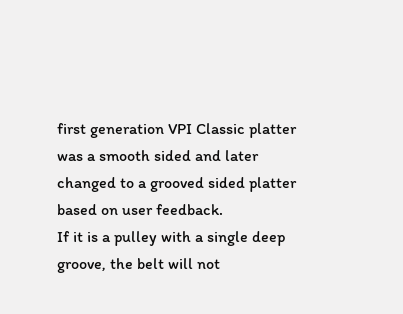first generation VPI Classic platter was a smooth sided and later changed to a grooved sided platter based on user feedback.
If it is a pulley with a single deep groove, the belt will not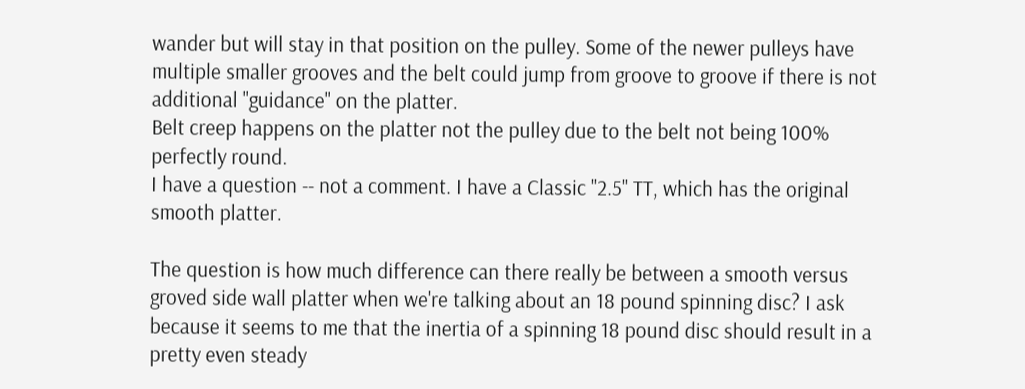wander but will stay in that position on the pulley. Some of the newer pulleys have multiple smaller grooves and the belt could jump from groove to groove if there is not additional "guidance" on the platter.
Belt creep happens on the platter not the pulley due to the belt not being 100% perfectly round.
I have a question -- not a comment. I have a Classic "2.5" TT, which has the original smooth platter.

The question is how much difference can there really be between a smooth versus groved side wall platter when we're talking about an 18 pound spinning disc? I ask because it seems to me that the inertia of a spinning 18 pound disc should result in a pretty even steady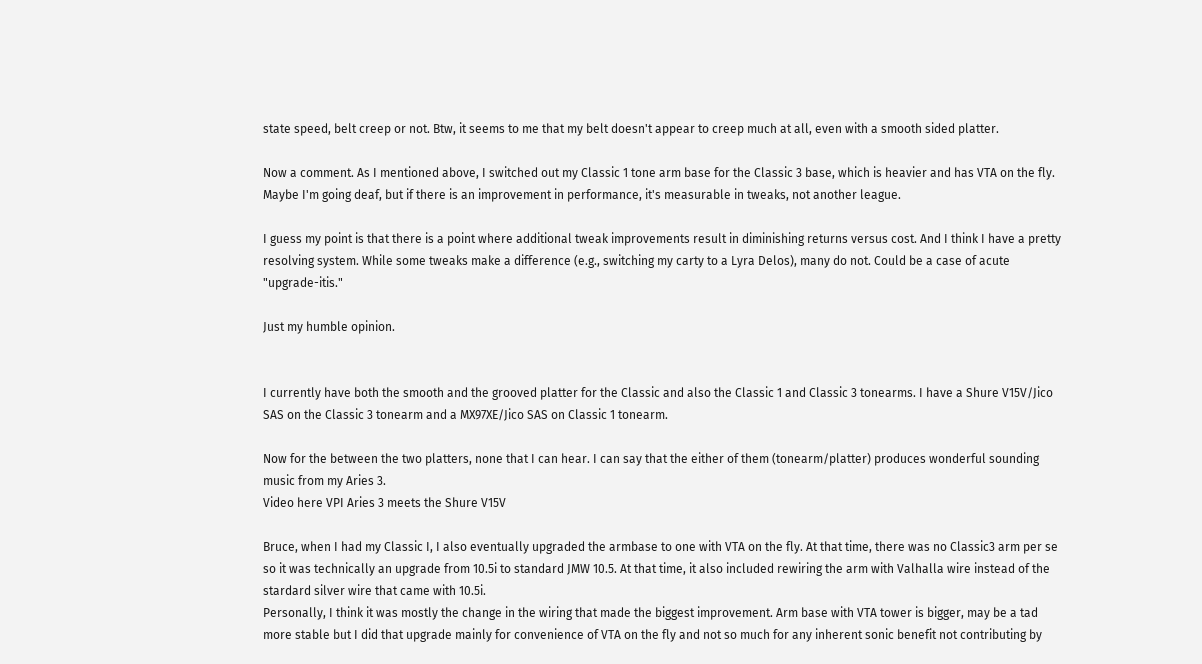state speed, belt creep or not. Btw, it seems to me that my belt doesn't appear to creep much at all, even with a smooth sided platter.

Now a comment. As I mentioned above, I switched out my Classic 1 tone arm base for the Classic 3 base, which is heavier and has VTA on the fly. Maybe I'm going deaf, but if there is an improvement in performance, it's measurable in tweaks, not another league.

I guess my point is that there is a point where additional tweak improvements result in diminishing returns versus cost. And I think I have a pretty resolving system. While some tweaks make a difference (e.g., switching my carty to a Lyra Delos), many do not. Could be a case of acute "upgrade-itis."

Just my humble opinion.


I currently have both the smooth and the grooved platter for the Classic and also the Classic 1 and Classic 3 tonearms. I have a Shure V15V/Jico SAS on the Classic 3 tonearm and a MX97XE/Jico SAS on Classic 1 tonearm.

Now for the between the two platters, none that I can hear. I can say that the either of them (tonearm/platter) produces wonderful sounding music from my Aries 3.
Video here VPI Aries 3 meets the Shure V15V

Bruce, when I had my Classic I, I also eventually upgraded the armbase to one with VTA on the fly. At that time, there was no Classic3 arm per se so it was technically an upgrade from 10.5i to standard JMW 10.5. At that time, it also included rewiring the arm with Valhalla wire instead of the stardard silver wire that came with 10.5i.
Personally, I think it was mostly the change in the wiring that made the biggest improvement. Arm base with VTA tower is bigger, may be a tad more stable but I did that upgrade mainly for convenience of VTA on the fly and not so much for any inherent sonic benefit not contributing by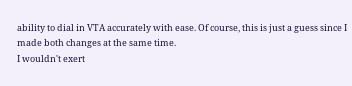ability to dial in VTA accurately with ease. Of course, this is just a guess since I made both changes at the same time.
I wouldn't exert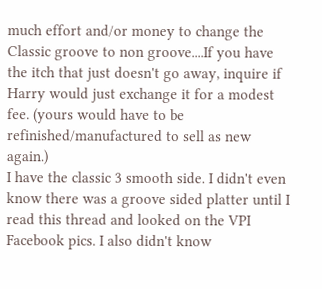much effort and/or money to change the Classic groove to non groove....If you have the itch that just doesn't go away, inquire if Harry would just exchange it for a modest fee. (yours would have to be refinished/manufactured to sell as new again.)
I have the classic 3 smooth side. I didn't even know there was a groove sided platter until I read this thread and looked on the VPI Facebook pics. I also didn't know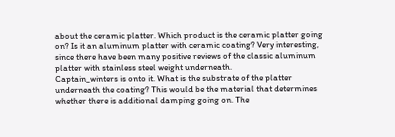about the ceramic platter. Which product is the ceramic platter going on? Is it an aluminum platter with ceramic coating? Very interesting, since there have been many positive reviews of the classic aluminum platter with stainless steel weight underneath.
Captain_winters is onto it. What is the substrate of the platter underneath the coating? This would be the material that determines whether there is additional damping going on. The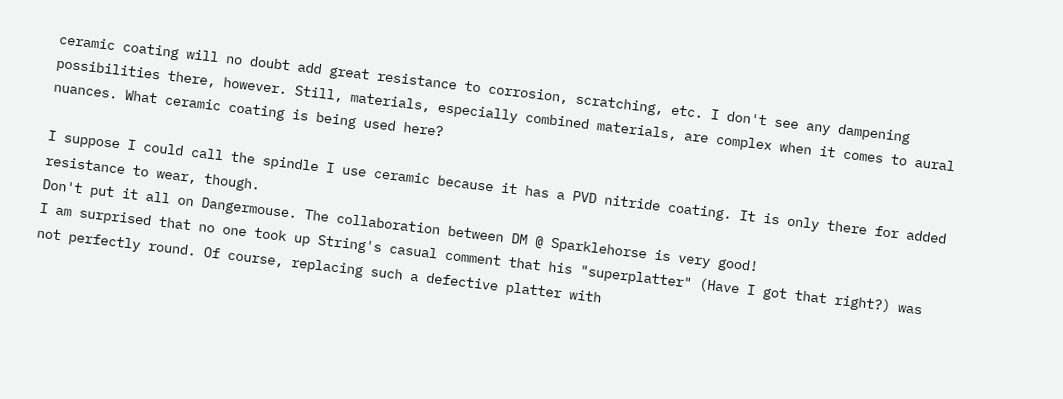ceramic coating will no doubt add great resistance to corrosion, scratching, etc. I don't see any dampening possibilities there, however. Still, materials, especially combined materials, are complex when it comes to aural nuances. What ceramic coating is being used here?

I suppose I could call the spindle I use ceramic because it has a PVD nitride coating. It is only there for added resistance to wear, though.
Don't put it all on Dangermouse. The collaboration between DM @ Sparklehorse is very good!
I am surprised that no one took up String's casual comment that his "superplatter" (Have I got that right?) was not perfectly round. Of course, replacing such a defective platter with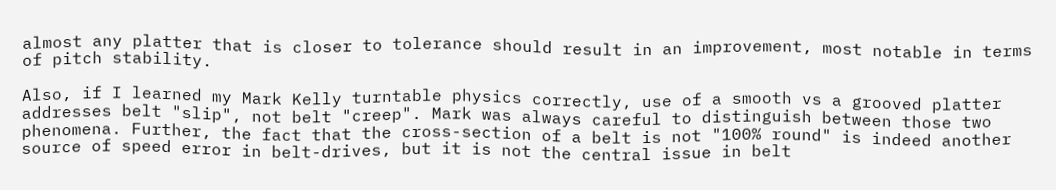almost any platter that is closer to tolerance should result in an improvement, most notable in terms of pitch stability.

Also, if I learned my Mark Kelly turntable physics correctly, use of a smooth vs a grooved platter addresses belt "slip", not belt "creep". Mark was always careful to distinguish between those two phenomena. Further, the fact that the cross-section of a belt is not "100% round" is indeed another source of speed error in belt-drives, but it is not the central issue in belt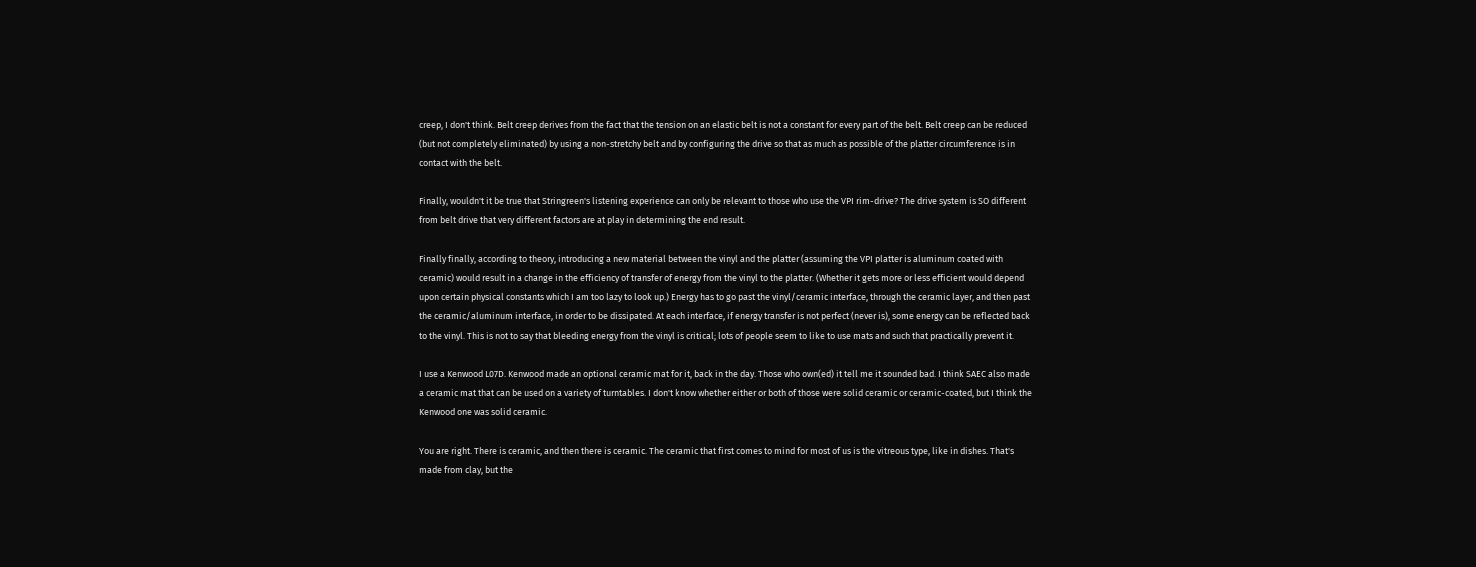creep, I don't think. Belt creep derives from the fact that the tension on an elastic belt is not a constant for every part of the belt. Belt creep can be reduced (but not completely eliminated) by using a non-stretchy belt and by configuring the drive so that as much as possible of the platter circumference is in contact with the belt.

Finally, wouldn't it be true that Stringreen's listening experience can only be relevant to those who use the VPI rim-drive? The drive system is SO different from belt drive that very different factors are at play in determining the end result.

Finally finally, according to theory, introducing a new material between the vinyl and the platter (assuming the VPI platter is aluminum coated with ceramic) would result in a change in the efficiency of transfer of energy from the vinyl to the platter. (Whether it gets more or less efficient would depend upon certain physical constants which I am too lazy to look up.) Energy has to go past the vinyl/ceramic interface, through the ceramic layer, and then past the ceramic/aluminum interface, in order to be dissipated. At each interface, if energy transfer is not perfect (never is), some energy can be reflected back to the vinyl. This is not to say that bleeding energy from the vinyl is critical; lots of people seem to like to use mats and such that practically prevent it.

I use a Kenwood L07D. Kenwood made an optional ceramic mat for it, back in the day. Those who own(ed) it tell me it sounded bad. I think SAEC also made a ceramic mat that can be used on a variety of turntables. I don't know whether either or both of those were solid ceramic or ceramic-coated, but I think the Kenwood one was solid ceramic.

You are right. There is ceramic, and then there is ceramic. The ceramic that first comes to mind for most of us is the vitreous type, like in dishes. That's made from clay, but the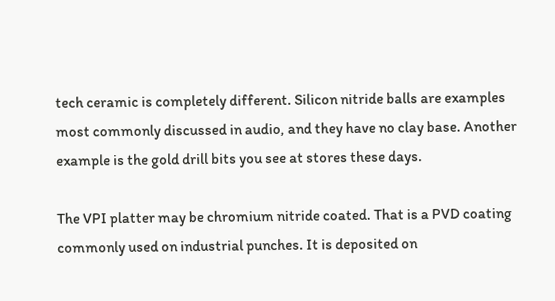tech ceramic is completely different. Silicon nitride balls are examples most commonly discussed in audio, and they have no clay base. Another example is the gold drill bits you see at stores these days.

The VPI platter may be chromium nitride coated. That is a PVD coating commonly used on industrial punches. It is deposited on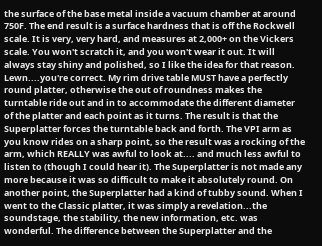the surface of the base metal inside a vacuum chamber at around 750F. The end result is a surface hardness that is off the Rockwell scale. It is very, very hard, and measures at 2,000+ on the Vickers scale. You won't scratch it, and you won't wear it out. It will always stay shiny and polished, so I like the idea for that reason.
Lewn....you're correct. My rim drive table MUST have a perfectly round platter, otherwise the out of roundness makes the turntable ride out and in to accommodate the different diameter of the platter and each point as it turns. The result is that the Superplatter forces the turntable back and forth. The VPI arm as you know rides on a sharp point, so the result was a rocking of the arm, which REALLY was awful to look at.... and much less awful to listen to (though I could hear it). The Superplatter is not made any more because it was so difficult to make it absolutely round. On another point, the Superplatter had a kind of tubby sound. When I went to the Classic platter, it was simply a revelation...the soundstage, the stability, the new information, etc. was wonderful. The difference between the Superplatter and the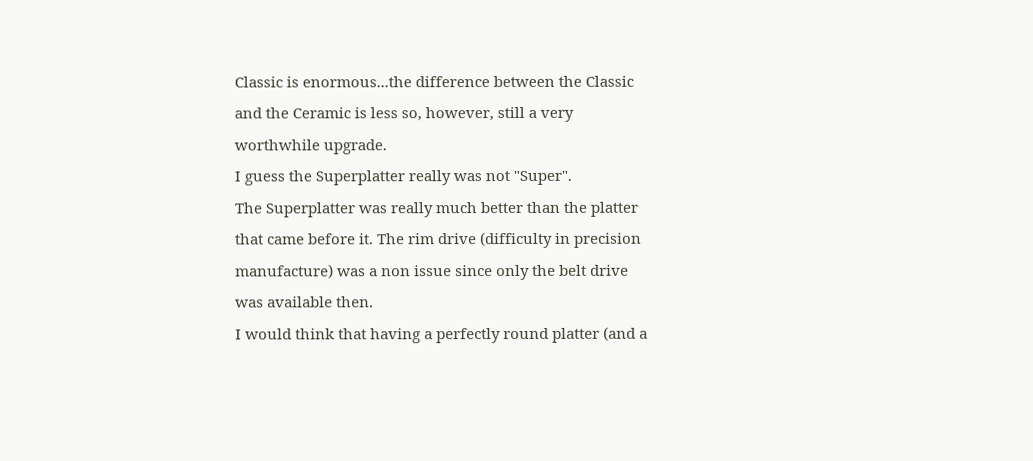Classic is enormous...the difference between the Classic and the Ceramic is less so, however, still a very worthwhile upgrade.
I guess the Superplatter really was not "Super".
The Superplatter was really much better than the platter that came before it. The rim drive (difficulty in precision manufacture) was a non issue since only the belt drive was available then.
I would think that having a perfectly round platter (and a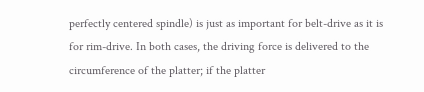perfectly centered spindle) is just as important for belt-drive as it is for rim-drive. In both cases, the driving force is delivered to the circumference of the platter; if the platter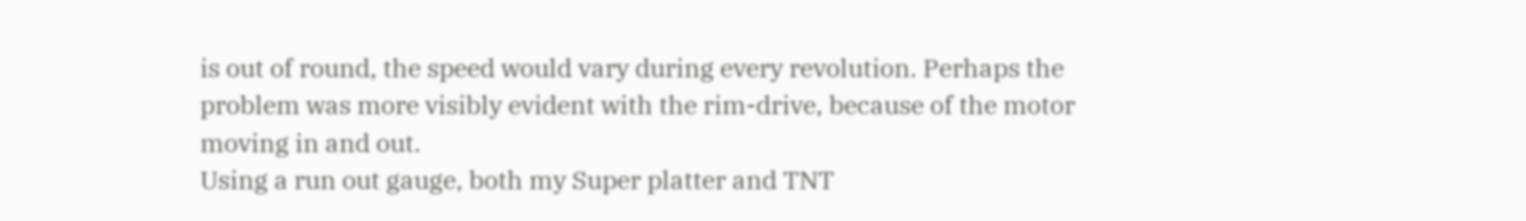is out of round, the speed would vary during every revolution. Perhaps the problem was more visibly evident with the rim-drive, because of the motor moving in and out.
Using a run out gauge, both my Super platter and TNT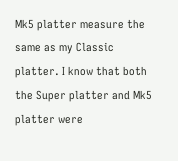Mk5 platter measure the same as my Classic platter. I know that both the Super platter and Mk5 platter were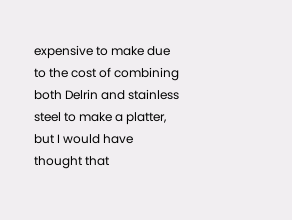expensive to make due to the cost of combining both Delrin and stainless steel to make a platter, but I would have thought that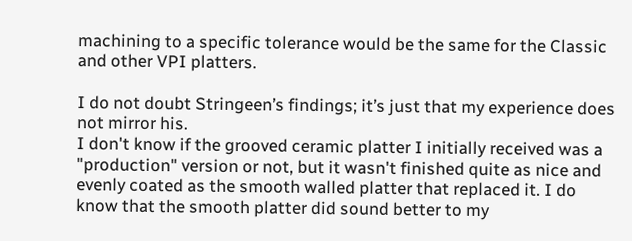machining to a specific tolerance would be the same for the Classic and other VPI platters.

I do not doubt Stringeen’s findings; it’s just that my experience does not mirror his.
I don't know if the grooved ceramic platter I initially received was a "production" version or not, but it wasn't finished quite as nice and evenly coated as the smooth walled platter that replaced it. I do know that the smooth platter did sound better to my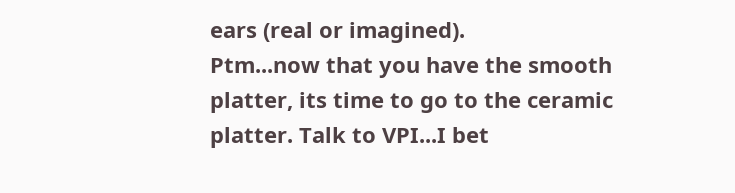ears (real or imagined).
Ptm...now that you have the smooth platter, its time to go to the ceramic platter. Talk to VPI...I bet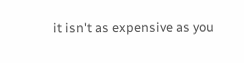it isn't as expensive as you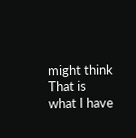might think
That is what I have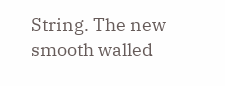String. The new smooth walled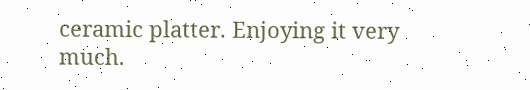ceramic platter. Enjoying it very much.